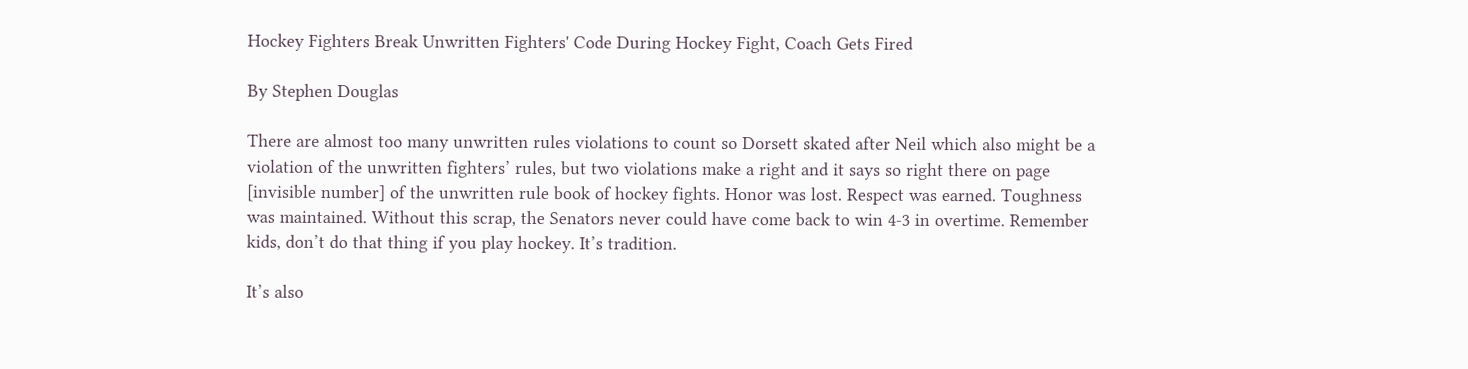Hockey Fighters Break Unwritten Fighters' Code During Hockey Fight, Coach Gets Fired

By Stephen Douglas

There are almost too many unwritten rules violations to count so Dorsett skated after Neil which also might be a violation of the unwritten fighters’ rules, but two violations make a right and it says so right there on page [invisible number] of the unwritten rule book of hockey fights. Honor was lost. Respect was earned. Toughness was maintained. Without this scrap, the Senators never could have come back to win 4-3 in overtime. Remember kids, don’t do that thing if you play hockey. It’s tradition.

It’s also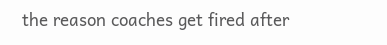the reason coaches get fired after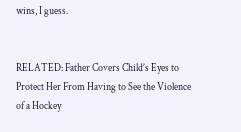wins, I guess.


RELATED: Father Covers Child’s Eyes to Protect Her From Having to See the Violence of a Hockey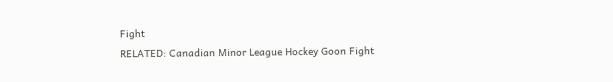Fight
RELATED: Canadian Minor League Hockey Goon Fight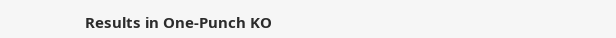Results in One-Punch KO